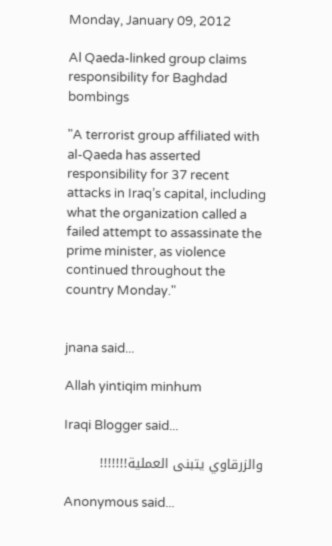Monday, January 09, 2012

Al Qaeda-linked group claims responsibility for Baghdad bombings

"A terrorist group affiliated with al-Qaeda has asserted responsibility for 37 recent attacks in Iraq’s capital, including what the organization called a failed attempt to assassinate the prime minister, as violence continued throughout the country Monday."


jnana said...

Allah yintiqim minhum

Iraqi Blogger said...

والزرقاوي يتبنى العملية!!!!!!!

Anonymous said...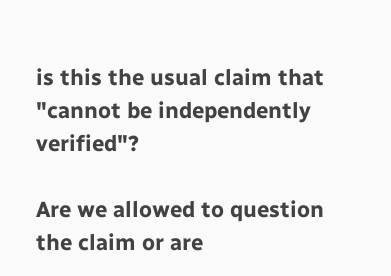is this the usual claim that "cannot be independently verified"?

Are we allowed to question the claim or are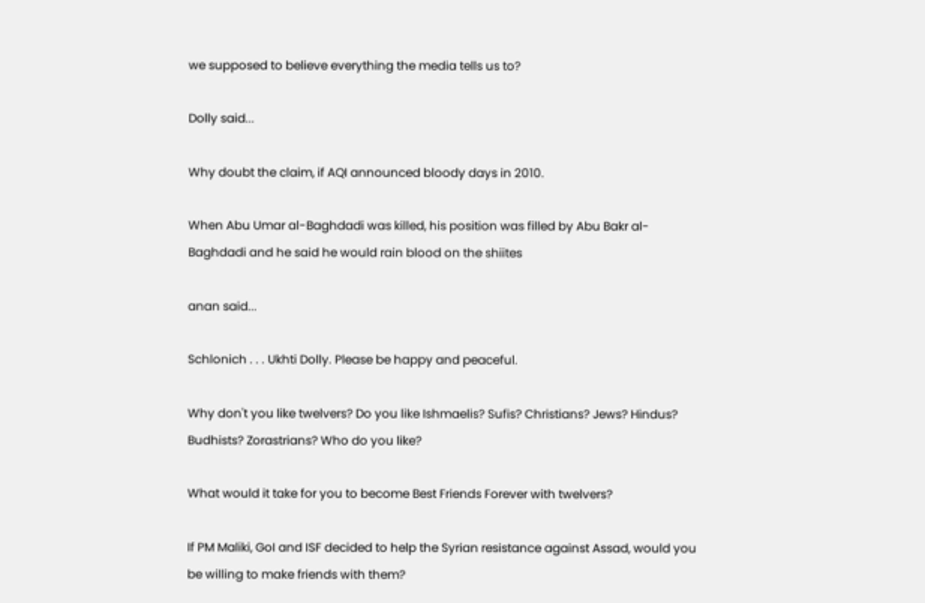we supposed to believe everything the media tells us to?

Dolly said...

Why doubt the claim, if AQI announced bloody days in 2010.

When Abu Umar al-Baghdadi was killed, his position was filled by Abu Bakr al-Baghdadi and he said he would rain blood on the shiites

anan said...

Schlonich . . . Ukhti Dolly. Please be happy and peaceful.

Why don't you like twelvers? Do you like Ishmaelis? Sufis? Christians? Jews? Hindus? Budhists? Zorastrians? Who do you like?

What would it take for you to become Best Friends Forever with twelvers?

If PM Maliki, GoI and ISF decided to help the Syrian resistance against Assad, would you be willing to make friends with them?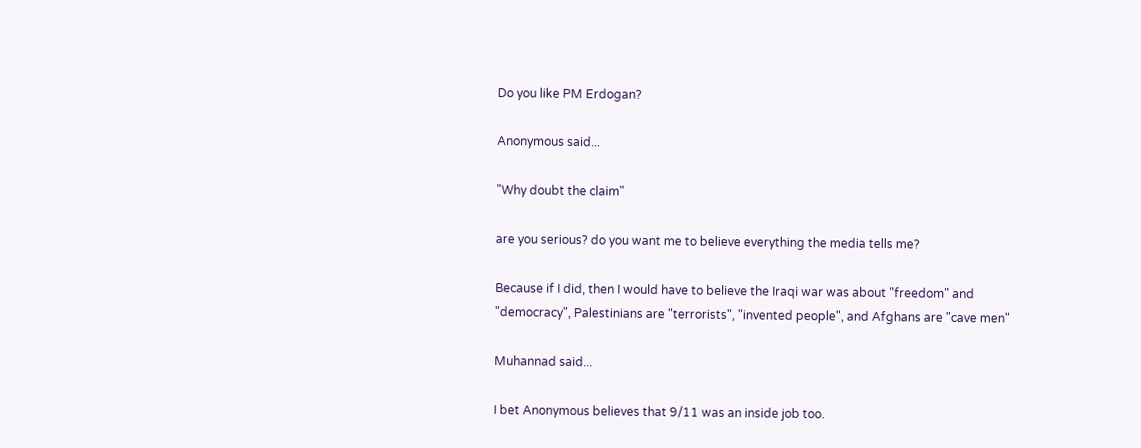Do you like PM Erdogan?

Anonymous said...

"Why doubt the claim"

are you serious? do you want me to believe everything the media tells me?

Because if I did, then I would have to believe the Iraqi war was about "freedom" and "democracy", Palestinians are "terrorists", "invented people", and Afghans are "cave men"

Muhannad said...

I bet Anonymous believes that 9/11 was an inside job too.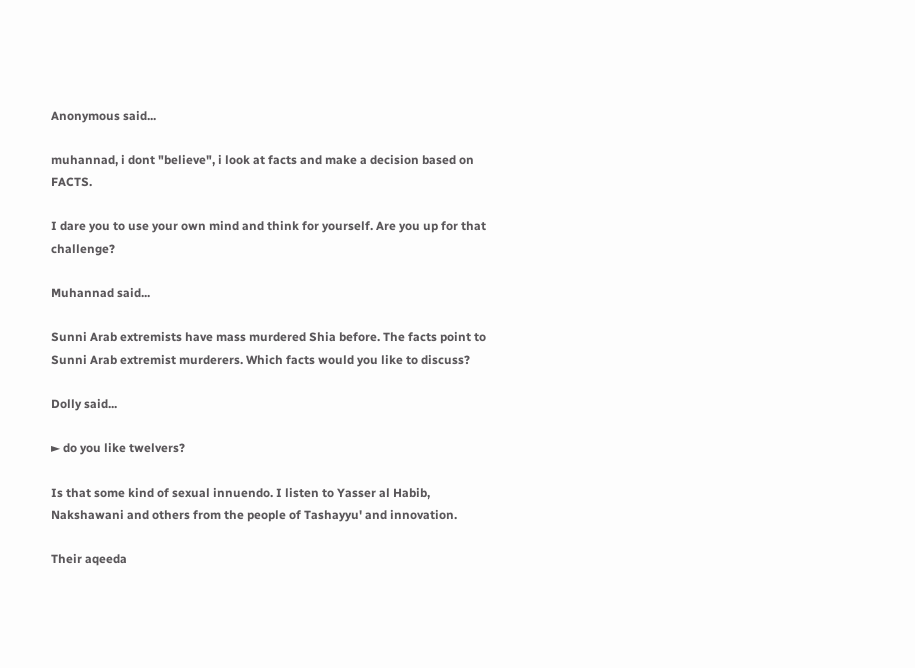Anonymous said...

muhannad, i dont "believe", i look at facts and make a decision based on FACTS.

I dare you to use your own mind and think for yourself. Are you up for that challenge?

Muhannad said...

Sunni Arab extremists have mass murdered Shia before. The facts point to Sunni Arab extremist murderers. Which facts would you like to discuss?

Dolly said...

► do you like twelvers?

Is that some kind of sexual innuendo. I listen to Yasser al Habib, Nakshawani and others from the people of Tashayyu' and innovation.

Their aqeeda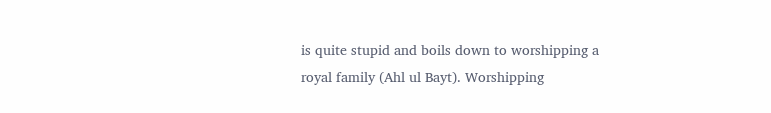is quite stupid and boils down to worshipping a royal family (Ahl ul Bayt). Worshipping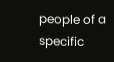people of a specific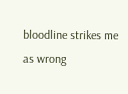bloodline strikes me as wrong